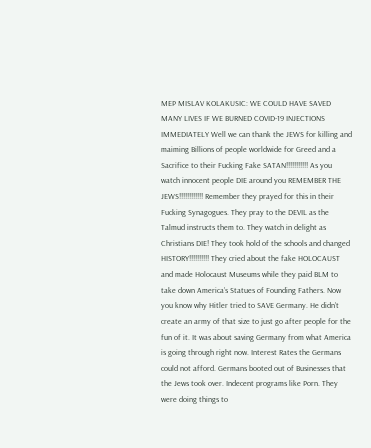MEP MISLAV KOLAKUSIC: WE COULD HAVE SAVED MANY LIVES IF WE BURNED COVID-19 INJECTIONS IMMEDIATELY Well we can thank the JEWS for killing and maiming Billions of people worldwide for Greed and a Sacrifice to their Fucking Fake SATAN!!!!!!!!!!! As you watch innocent people DIE around you REMEMBER THE JEWS!!!!!!!!!!!! Remember they prayed for this in their Fucking Synagogues. They pray to the DEVIL as the Talmud instructs them to. They watch in delight as Christians DIE! They took hold of the schools and changed HISTORY!!!!!!!!!! They cried about the fake HOLOCAUST and made Holocaust Museums while they paid BLM to take down America’s Statues of Founding Fathers. Now you know why Hitler tried to SAVE Germany. He didn’t create an army of that size to just go after people for the fun of it. It was about saving Germany from what America is going through right now. Interest Rates the Germans could not afford. Germans booted out of Businesses that the Jews took over. Indecent programs like Porn. They were doing things to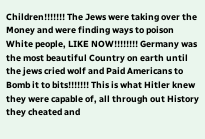Children!!!!!!! The Jews were taking over the Money and were finding ways to poison White people, LIKE NOW!!!!!!!! Germany was the most beautiful Country on earth until the jews cried wolf and Paid Americans to Bomb it to bits!!!!!!! This is what Hitler knew they were capable of, all through out History they cheated and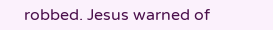robbed. Jesus warned of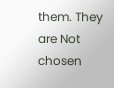them. They are Not chosen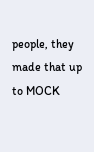people, they made that up to MOCK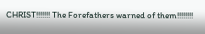CHRIST!!!!!!! The Forefathers warned of them!!!!!!!!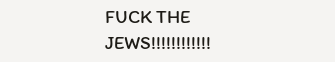FUCK THE JEWS!!!!!!!!!!!!